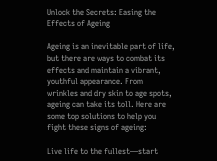Unlock the Secrets: Easing the Effects of Ageing

Ageing is an inevitable part of life, but there are ways to combat its effects and maintain a vibrant, youthful appearance. From wrinkles and dry skin to age spots, ageing can take its toll. Here are some top solutions to help you fight these signs of ageing:

Live life to the fullest—start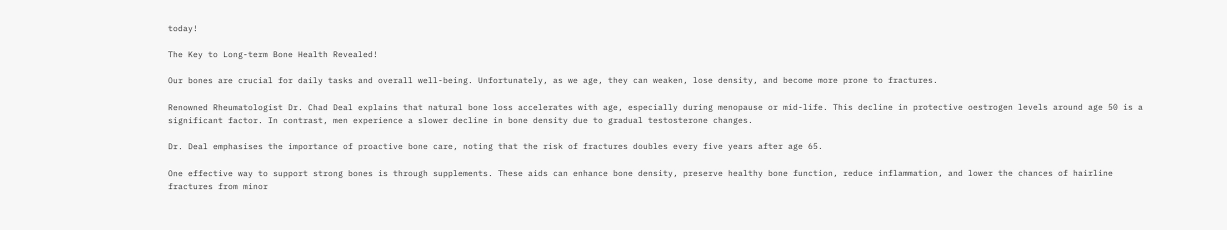today!

The Key to Long-term Bone Health Revealed!

Our bones are crucial for daily tasks and overall well-being. Unfortunately, as we age, they can weaken, lose density, and become more prone to fractures.

Renowned Rheumatologist Dr. Chad Deal explains that natural bone loss accelerates with age, especially during menopause or mid-life. This decline in protective oestrogen levels around age 50 is a significant factor. In contrast, men experience a slower decline in bone density due to gradual testosterone changes.

Dr. Deal emphasises the importance of proactive bone care, noting that the risk of fractures doubles every five years after age 65.

One effective way to support strong bones is through supplements. These aids can enhance bone density, preserve healthy bone function, reduce inflammation, and lower the chances of hairline fractures from minor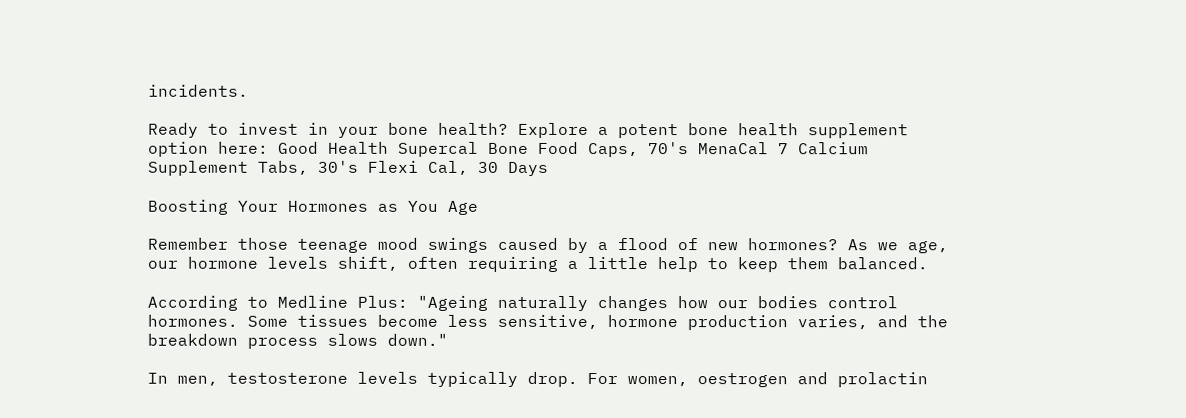incidents.

Ready to invest in your bone health? Explore a potent bone health supplement option here: Good Health Supercal Bone Food Caps, 70's MenaCal 7 Calcium Supplement Tabs, 30's Flexi Cal, 30 Days

Boosting Your Hormones as You Age

Remember those teenage mood swings caused by a flood of new hormones? As we age, our hormone levels shift, often requiring a little help to keep them balanced.

According to Medline Plus: "Ageing naturally changes how our bodies control hormones. Some tissues become less sensitive, hormone production varies, and the breakdown process slows down."

In men, testosterone levels typically drop. For women, oestrogen and prolactin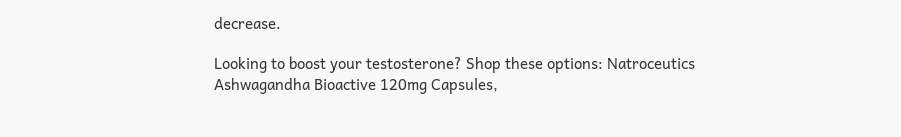decrease.

Looking to boost your testosterone? Shop these options: Natroceutics Ashwagandha Bioactive 120mg Capsules,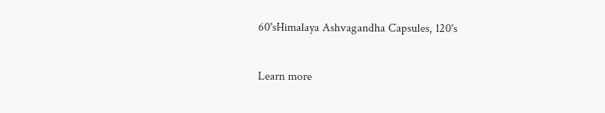60'sHimalaya Ashvagandha Capsules, 120's

Learn more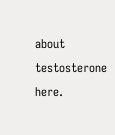about testosterone here.